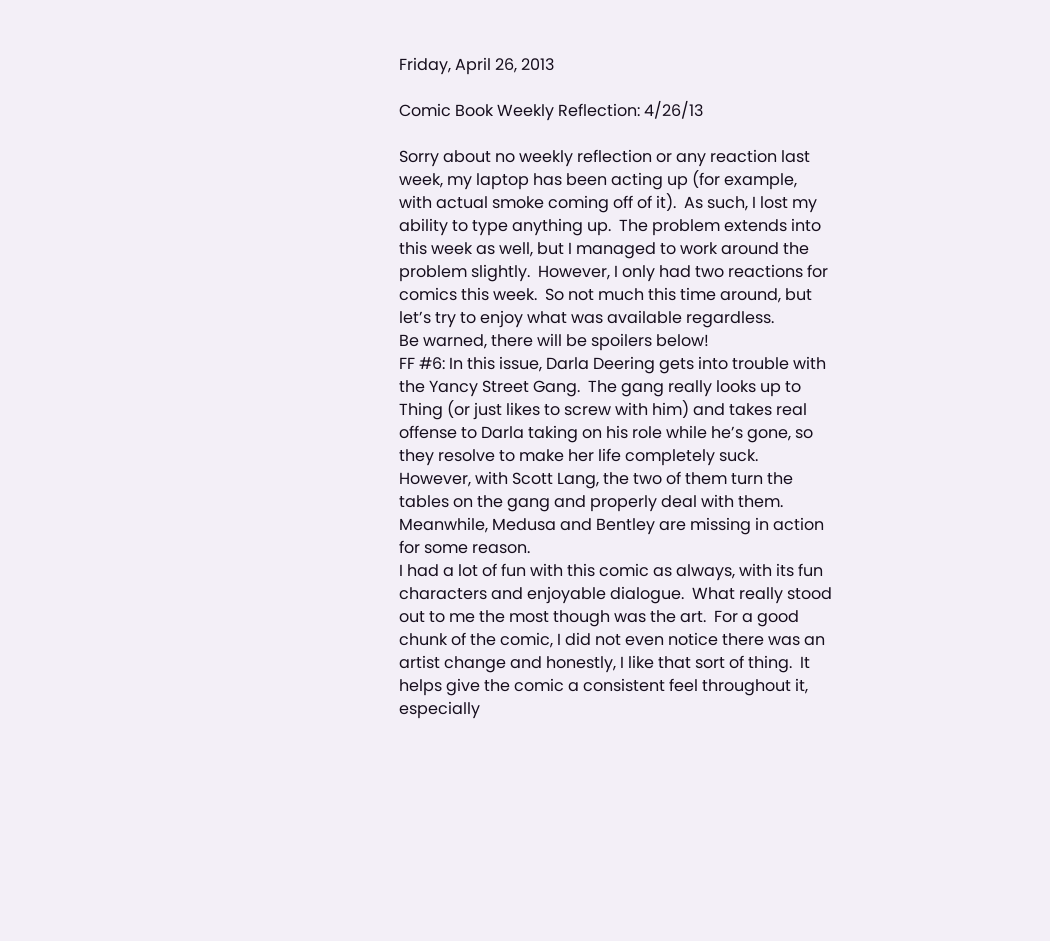Friday, April 26, 2013

Comic Book Weekly Reflection: 4/26/13

Sorry about no weekly reflection or any reaction last week, my laptop has been acting up (for example, with actual smoke coming off of it).  As such, I lost my ability to type anything up.  The problem extends into this week as well, but I managed to work around the problem slightly.  However, I only had two reactions for comics this week.  So not much this time around, but let’s try to enjoy what was available regardless.
Be warned, there will be spoilers below!
FF #6: In this issue, Darla Deering gets into trouble with the Yancy Street Gang.  The gang really looks up to Thing (or just likes to screw with him) and takes real offense to Darla taking on his role while he’s gone, so they resolve to make her life completely suck.  However, with Scott Lang, the two of them turn the tables on the gang and properly deal with them.  Meanwhile, Medusa and Bentley are missing in action for some reason.
I had a lot of fun with this comic as always, with its fun characters and enjoyable dialogue.  What really stood out to me the most though was the art.  For a good chunk of the comic, I did not even notice there was an artist change and honestly, I like that sort of thing.  It helps give the comic a consistent feel throughout it, especially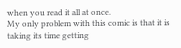when you read it all at once.
My only problem with this comic is that it is taking its time getting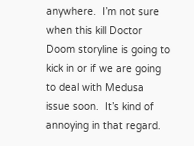anywhere.  I’m not sure when this kill Doctor Doom storyline is going to kick in or if we are going to deal with Medusa issue soon.  It’s kind of annoying in that regard.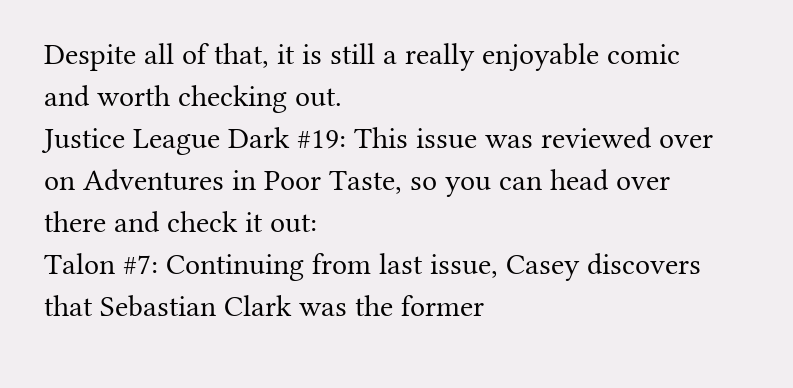Despite all of that, it is still a really enjoyable comic and worth checking out.
Justice League Dark #19: This issue was reviewed over on Adventures in Poor Taste, so you can head over there and check it out:
Talon #7: Continuing from last issue, Casey discovers that Sebastian Clark was the former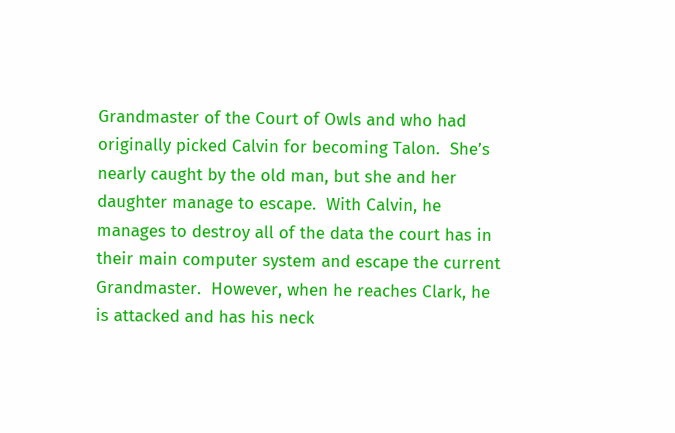Grandmaster of the Court of Owls and who had originally picked Calvin for becoming Talon.  She’s nearly caught by the old man, but she and her daughter manage to escape.  With Calvin, he manages to destroy all of the data the court has in their main computer system and escape the current Grandmaster.  However, when he reaches Clark, he is attacked and has his neck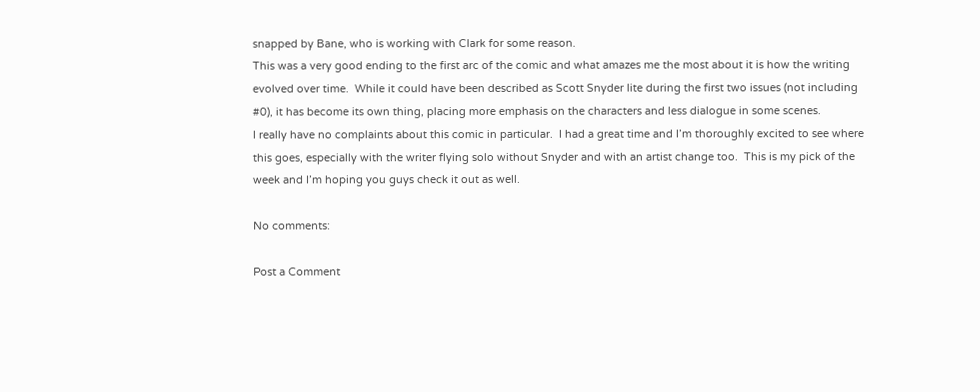snapped by Bane, who is working with Clark for some reason.
This was a very good ending to the first arc of the comic and what amazes me the most about it is how the writing evolved over time.  While it could have been described as Scott Snyder lite during the first two issues (not including #0), it has become its own thing, placing more emphasis on the characters and less dialogue in some scenes.
I really have no complaints about this comic in particular.  I had a great time and I’m thoroughly excited to see where this goes, especially with the writer flying solo without Snyder and with an artist change too.  This is my pick of the week and I’m hoping you guys check it out as well.

No comments:

Post a Comment